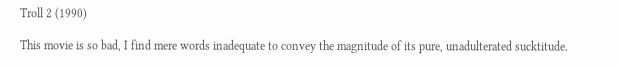Troll 2 (1990)

This movie is so bad, I find mere words inadequate to convey the magnitude of its pure, unadulterated sucktitude.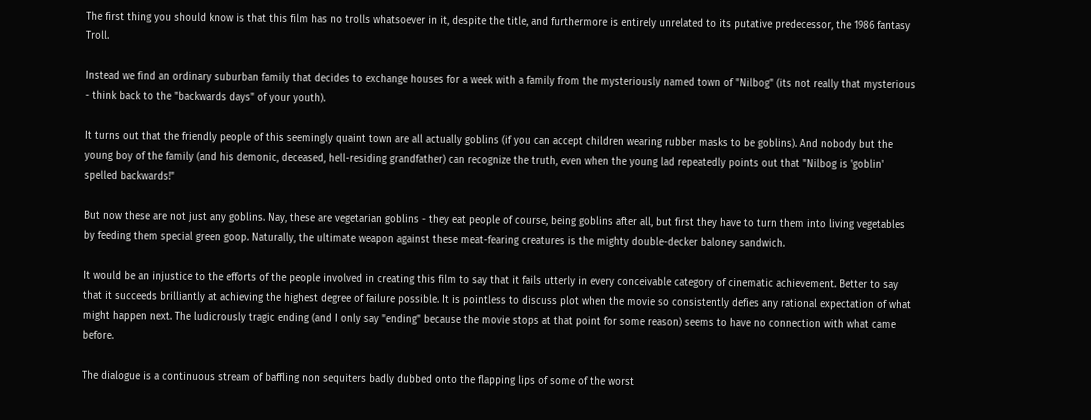The first thing you should know is that this film has no trolls whatsoever in it, despite the title, and furthermore is entirely unrelated to its putative predecessor, the 1986 fantasy Troll.

Instead we find an ordinary suburban family that decides to exchange houses for a week with a family from the mysteriously named town of "Nilbog" (its not really that mysterious - think back to the "backwards days" of your youth).

It turns out that the friendly people of this seemingly quaint town are all actually goblins (if you can accept children wearing rubber masks to be goblins). And nobody but the young boy of the family (and his demonic, deceased, hell-residing grandfather) can recognize the truth, even when the young lad repeatedly points out that "Nilbog is 'goblin' spelled backwards!"

But now these are not just any goblins. Nay, these are vegetarian goblins - they eat people of course, being goblins after all, but first they have to turn them into living vegetables by feeding them special green goop. Naturally, the ultimate weapon against these meat-fearing creatures is the mighty double-decker baloney sandwich.

It would be an injustice to the efforts of the people involved in creating this film to say that it fails utterly in every conceivable category of cinematic achievement. Better to say that it succeeds brilliantly at achieving the highest degree of failure possible. It is pointless to discuss plot when the movie so consistently defies any rational expectation of what might happen next. The ludicrously tragic ending (and I only say "ending" because the movie stops at that point for some reason) seems to have no connection with what came before.

The dialogue is a continuous stream of baffling non sequiters badly dubbed onto the flapping lips of some of the worst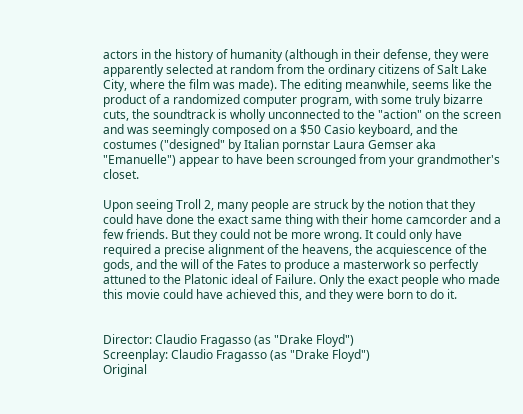actors in the history of humanity (although in their defense, they were apparently selected at random from the ordinary citizens of Salt Lake City, where the film was made). The editing meanwhile, seems like the product of a randomized computer program, with some truly bizarre cuts, the soundtrack is wholly unconnected to the "action" on the screen and was seemingly composed on a $50 Casio keyboard, and the costumes ("designed" by Italian pornstar Laura Gemser aka "Emanuelle") appear to have been scrounged from your grandmother's closet.

Upon seeing Troll 2, many people are struck by the notion that they could have done the exact same thing with their home camcorder and a few friends. But they could not be more wrong. It could only have required a precise alignment of the heavens, the acquiescence of the gods, and the will of the Fates to produce a masterwork so perfectly attuned to the Platonic ideal of Failure. Only the exact people who made this movie could have achieved this, and they were born to do it.


Director: Claudio Fragasso (as "Drake Floyd")
Screenplay: Claudio Fragasso (as "Drake Floyd")
Original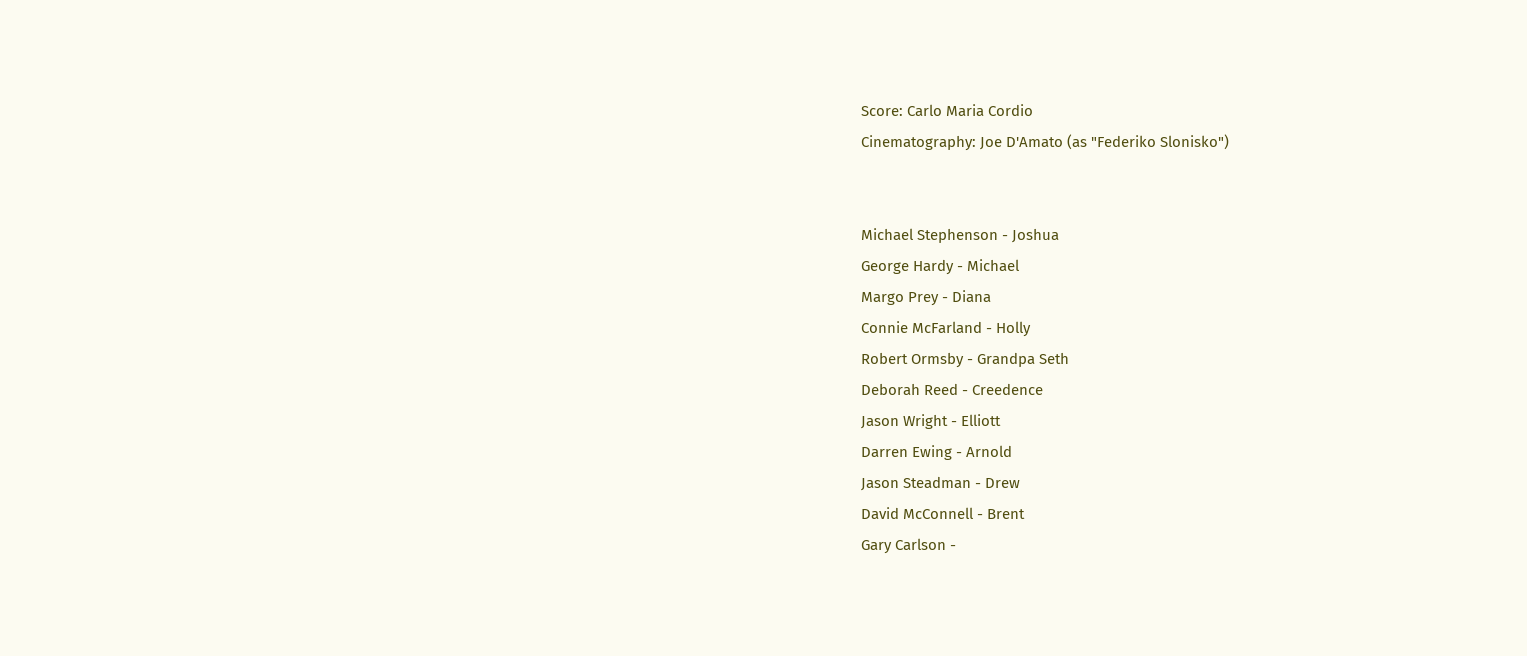Score: Carlo Maria Cordio
Cinematography: Joe D'Amato (as "Federiko Slonisko")


Michael Stephenson - Joshua
George Hardy - Michael
Margo Prey - Diana
Connie McFarland - Holly
Robert Ormsby - Grandpa Seth
Deborah Reed - Creedence
Jason Wright - Elliott
Darren Ewing - Arnold
Jason Steadman - Drew
David McConnell - Brent
Gary Carlson -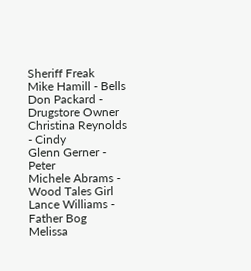Sheriff Freak
Mike Hamill - Bells
Don Packard - Drugstore Owner
Christina Reynolds - Cindy
Glenn Gerner - Peter
Michele Abrams - Wood Tales Girl
Lance Williams - Father Bog
Melissa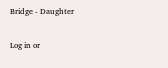Bridge - Daughter

Log in or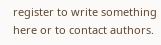register to write something here or to contact authors.